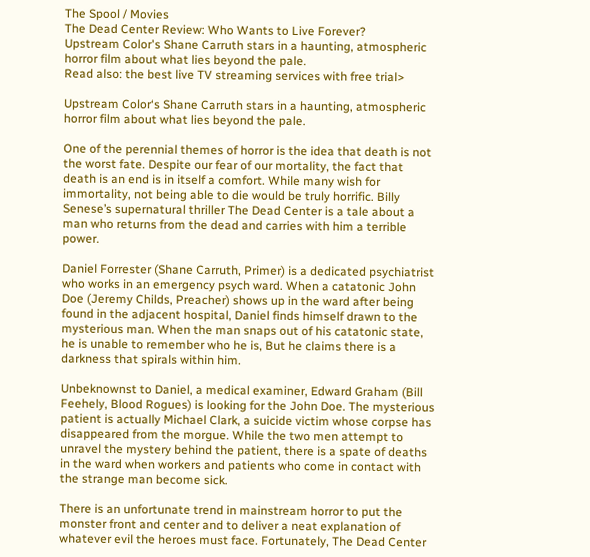The Spool / Movies
The Dead Center Review: Who Wants to Live Forever?
Upstream Color's Shane Carruth stars in a haunting, atmospheric horror film about what lies beyond the pale.
Read also: the best live TV streaming services with free trial>

Upstream Color‘s Shane Carruth stars in a haunting, atmospheric horror film about what lies beyond the pale.

One of the perennial themes of horror is the idea that death is not the worst fate. Despite our fear of our mortality, the fact that death is an end is in itself a comfort. While many wish for immortality, not being able to die would be truly horrific. Billy Senese’s supernatural thriller The Dead Center is a tale about a man who returns from the dead and carries with him a terrible power.

Daniel Forrester (Shane Carruth, Primer) is a dedicated psychiatrist who works in an emergency psych ward. When a catatonic John Doe (Jeremy Childs, Preacher) shows up in the ward after being found in the adjacent hospital, Daniel finds himself drawn to the mysterious man. When the man snaps out of his catatonic state, he is unable to remember who he is, But he claims there is a darkness that spirals within him.

Unbeknownst to Daniel, a medical examiner, Edward Graham (Bill Feehely, Blood Rogues) is looking for the John Doe. The mysterious patient is actually Michael Clark, a suicide victim whose corpse has disappeared from the morgue. While the two men attempt to unravel the mystery behind the patient, there is a spate of deaths in the ward when workers and patients who come in contact with the strange man become sick.

There is an unfortunate trend in mainstream horror to put the monster front and center and to deliver a neat explanation of whatever evil the heroes must face. Fortunately, The Dead Center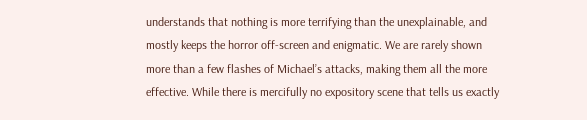understands that nothing is more terrifying than the unexplainable, and mostly keeps the horror off-screen and enigmatic. We are rarely shown more than a few flashes of Michael’s attacks, making them all the more effective. While there is mercifully no expository scene that tells us exactly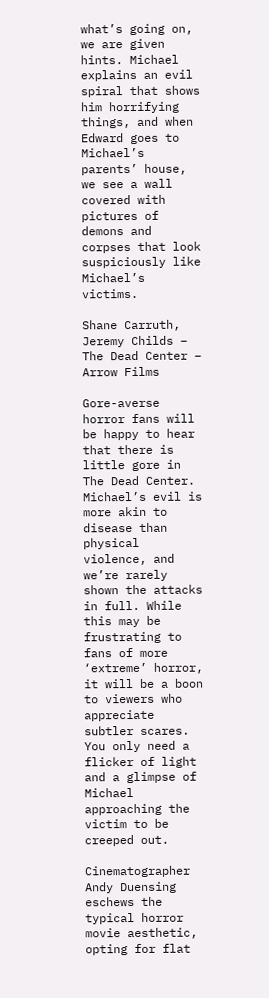what’s going on, we are given hints. Michael explains an evil spiral that shows him horrifying things, and when Edward goes to Michael’s parents’ house, we see a wall covered with pictures of demons and corpses that look suspiciously like Michael’s victims.

Shane Carruth, Jeremy Childs – The Dead Center – Arrow Films

Gore-averse horror fans will be happy to hear that there is little gore in The Dead Center. Michael’s evil is more akin to disease than physical violence, and we’re rarely shown the attacks in full. While this may be frustrating to fans of more ‘extreme’ horror, it will be a boon to viewers who appreciate subtler scares. You only need a flicker of light and a glimpse of Michael approaching the victim to be creeped out.

Cinematographer Andy Duensing eschews the typical horror movie aesthetic, opting for flat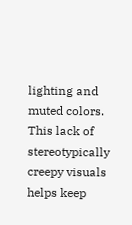lighting and muted colors. This lack of stereotypically creepy visuals helps keep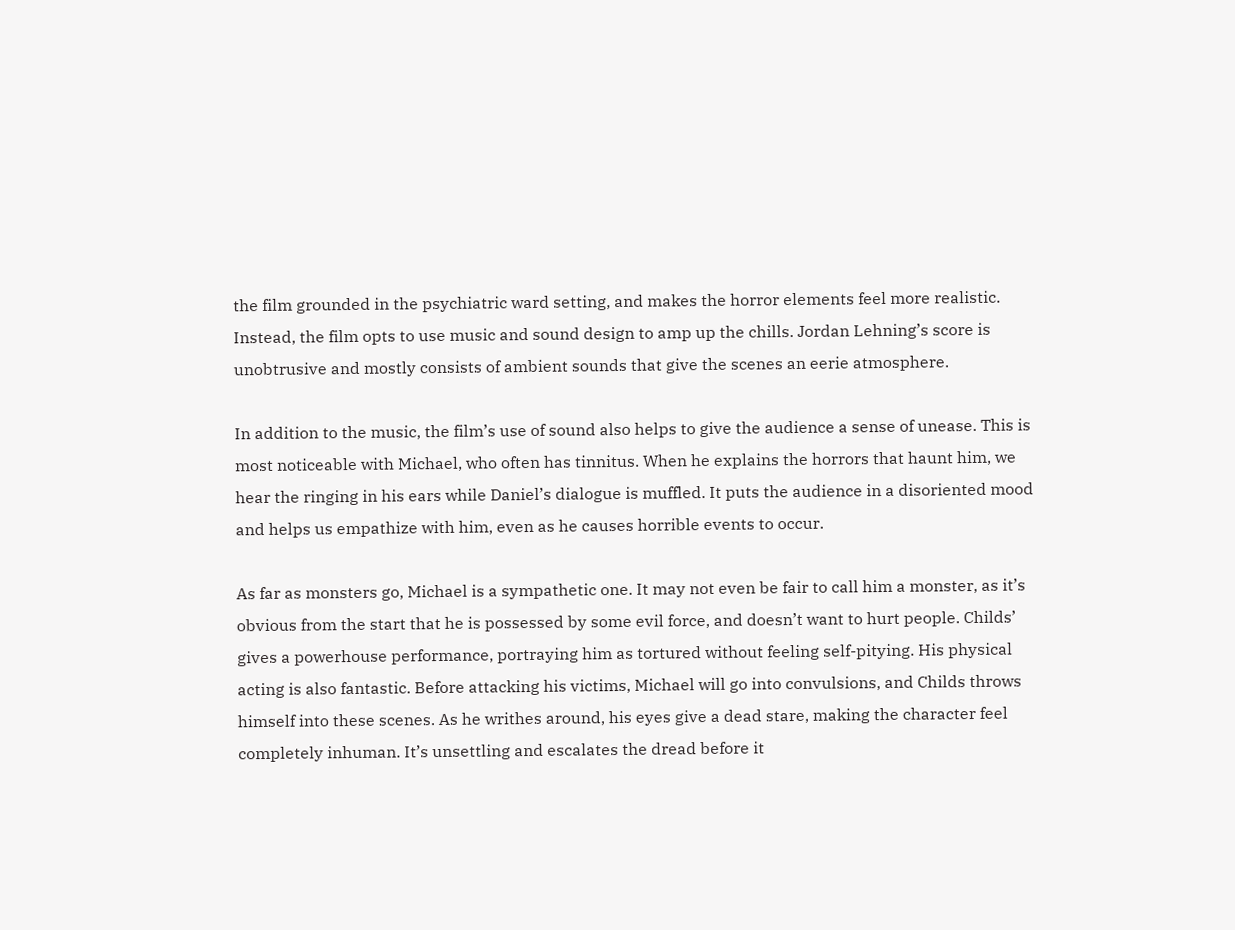the film grounded in the psychiatric ward setting, and makes the horror elements feel more realistic. Instead, the film opts to use music and sound design to amp up the chills. Jordan Lehning’s score is unobtrusive and mostly consists of ambient sounds that give the scenes an eerie atmosphere.

In addition to the music, the film’s use of sound also helps to give the audience a sense of unease. This is most noticeable with Michael, who often has tinnitus. When he explains the horrors that haunt him, we hear the ringing in his ears while Daniel’s dialogue is muffled. It puts the audience in a disoriented mood and helps us empathize with him, even as he causes horrible events to occur.

As far as monsters go, Michael is a sympathetic one. It may not even be fair to call him a monster, as it’s obvious from the start that he is possessed by some evil force, and doesn’t want to hurt people. Childs’ gives a powerhouse performance, portraying him as tortured without feeling self-pitying. His physical acting is also fantastic. Before attacking his victims, Michael will go into convulsions, and Childs throws himself into these scenes. As he writhes around, his eyes give a dead stare, making the character feel completely inhuman. It’s unsettling and escalates the dread before it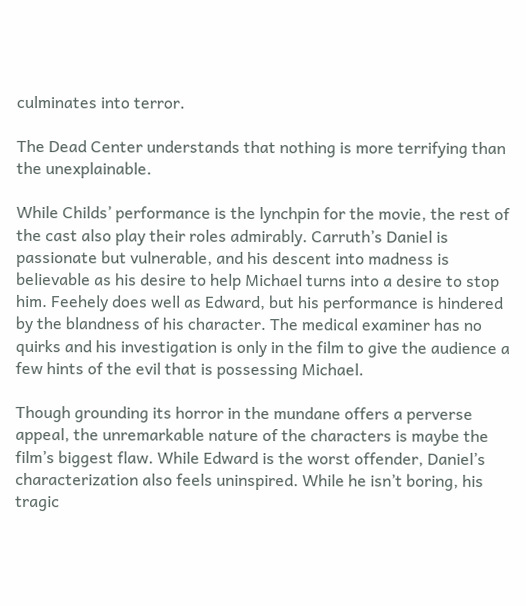culminates into terror.

The Dead Center understands that nothing is more terrifying than the unexplainable.

While Childs’ performance is the lynchpin for the movie, the rest of the cast also play their roles admirably. Carruth’s Daniel is passionate but vulnerable, and his descent into madness is believable as his desire to help Michael turns into a desire to stop him. Feehely does well as Edward, but his performance is hindered by the blandness of his character. The medical examiner has no quirks and his investigation is only in the film to give the audience a few hints of the evil that is possessing Michael.

Though grounding its horror in the mundane offers a perverse appeal, the unremarkable nature of the characters is maybe the film’s biggest flaw. While Edward is the worst offender, Daniel’s characterization also feels uninspired. While he isn’t boring, his tragic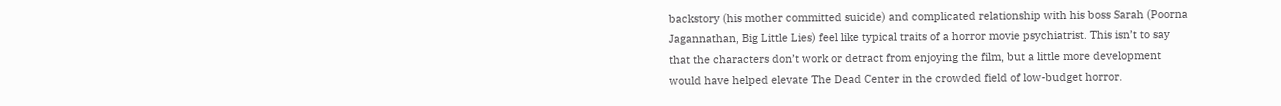backstory (his mother committed suicide) and complicated relationship with his boss Sarah (Poorna Jagannathan, Big Little Lies) feel like typical traits of a horror movie psychiatrist. This isn’t to say that the characters don’t work or detract from enjoying the film, but a little more development would have helped elevate The Dead Center in the crowded field of low-budget horror.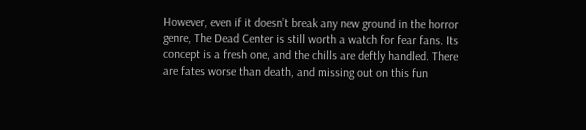However, even if it doesn’t break any new ground in the horror genre, The Dead Center is still worth a watch for fear fans. Its concept is a fresh one, and the chills are deftly handled. There are fates worse than death, and missing out on this fun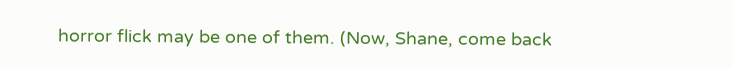horror flick may be one of them. (Now, Shane, come back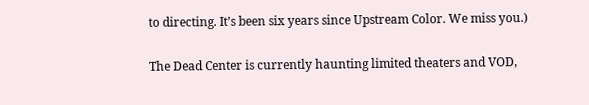to directing. It’s been six years since Upstream Color. We miss you.)

The Dead Center is currently haunting limited theaters and VOD,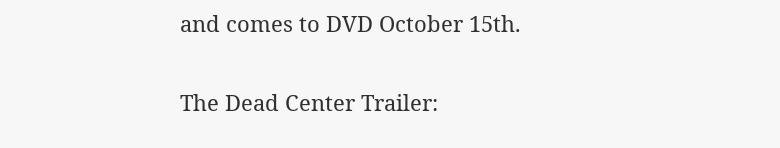and comes to DVD October 15th.

The Dead Center Trailer: